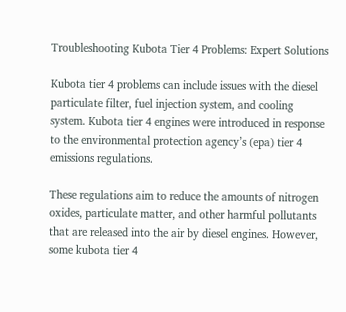Troubleshooting Kubota Tier 4 Problems: Expert Solutions

Kubota tier 4 problems can include issues with the diesel particulate filter, fuel injection system, and cooling system. Kubota tier 4 engines were introduced in response to the environmental protection agency’s (epa) tier 4 emissions regulations.

These regulations aim to reduce the amounts of nitrogen oxides, particulate matter, and other harmful pollutants that are released into the air by diesel engines. However, some kubota tier 4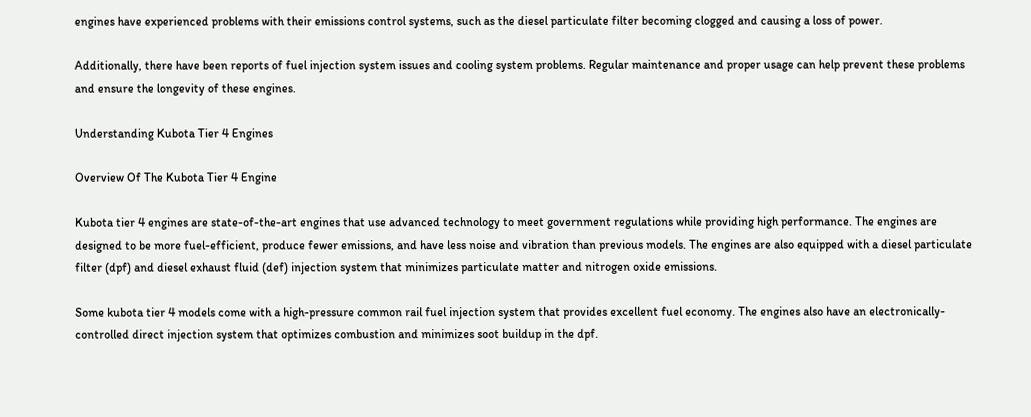engines have experienced problems with their emissions control systems, such as the diesel particulate filter becoming clogged and causing a loss of power.

Additionally, there have been reports of fuel injection system issues and cooling system problems. Regular maintenance and proper usage can help prevent these problems and ensure the longevity of these engines.

Understanding Kubota Tier 4 Engines

Overview Of The Kubota Tier 4 Engine

Kubota tier 4 engines are state-of-the-art engines that use advanced technology to meet government regulations while providing high performance. The engines are designed to be more fuel-efficient, produce fewer emissions, and have less noise and vibration than previous models. The engines are also equipped with a diesel particulate filter (dpf) and diesel exhaust fluid (def) injection system that minimizes particulate matter and nitrogen oxide emissions.

Some kubota tier 4 models come with a high-pressure common rail fuel injection system that provides excellent fuel economy. The engines also have an electronically-controlled direct injection system that optimizes combustion and minimizes soot buildup in the dpf.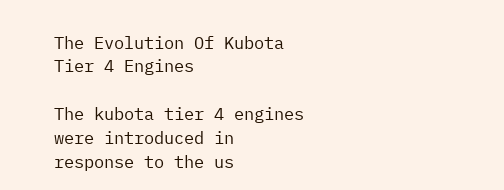The Evolution Of Kubota Tier 4 Engines

The kubota tier 4 engines were introduced in response to the us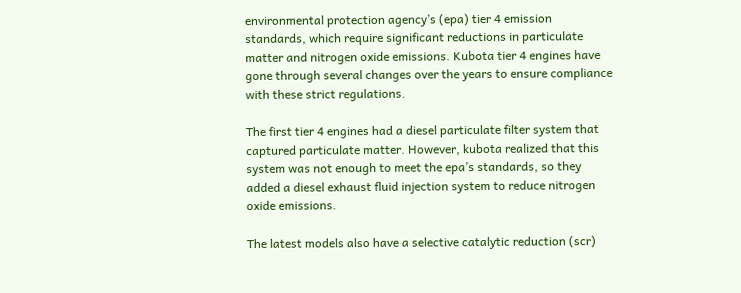environmental protection agency’s (epa) tier 4 emission standards, which require significant reductions in particulate matter and nitrogen oxide emissions. Kubota tier 4 engines have gone through several changes over the years to ensure compliance with these strict regulations.

The first tier 4 engines had a diesel particulate filter system that captured particulate matter. However, kubota realized that this system was not enough to meet the epa’s standards, so they added a diesel exhaust fluid injection system to reduce nitrogen oxide emissions.

The latest models also have a selective catalytic reduction (scr)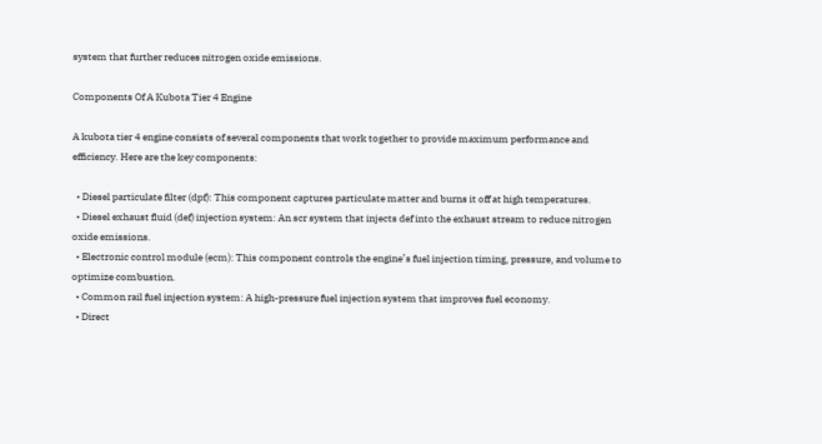system that further reduces nitrogen oxide emissions.

Components Of A Kubota Tier 4 Engine

A kubota tier 4 engine consists of several components that work together to provide maximum performance and efficiency. Here are the key components:

  • Diesel particulate filter (dpf): This component captures particulate matter and burns it off at high temperatures.
  • Diesel exhaust fluid (def) injection system: An scr system that injects def into the exhaust stream to reduce nitrogen oxide emissions.
  • Electronic control module (ecm): This component controls the engine’s fuel injection timing, pressure, and volume to optimize combustion.
  • Common rail fuel injection system: A high-pressure fuel injection system that improves fuel economy.
  • Direct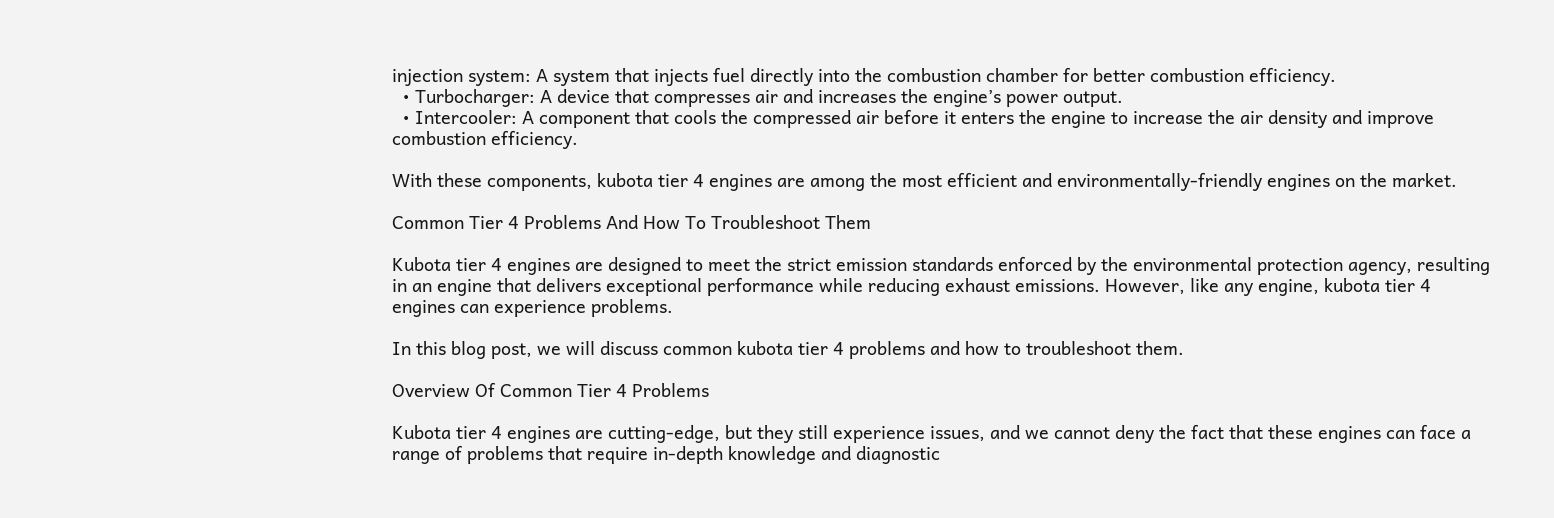injection system: A system that injects fuel directly into the combustion chamber for better combustion efficiency.
  • Turbocharger: A device that compresses air and increases the engine’s power output.
  • Intercooler: A component that cools the compressed air before it enters the engine to increase the air density and improve combustion efficiency.

With these components, kubota tier 4 engines are among the most efficient and environmentally-friendly engines on the market.

Common Tier 4 Problems And How To Troubleshoot Them

Kubota tier 4 engines are designed to meet the strict emission standards enforced by the environmental protection agency, resulting in an engine that delivers exceptional performance while reducing exhaust emissions. However, like any engine, kubota tier 4 engines can experience problems.

In this blog post, we will discuss common kubota tier 4 problems and how to troubleshoot them.

Overview Of Common Tier 4 Problems

Kubota tier 4 engines are cutting-edge, but they still experience issues, and we cannot deny the fact that these engines can face a range of problems that require in-depth knowledge and diagnostic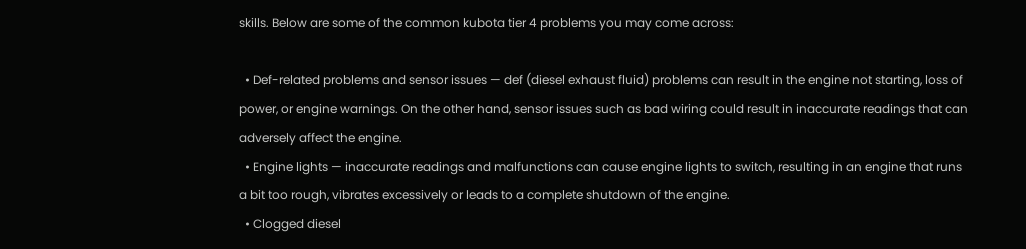skills. Below are some of the common kubota tier 4 problems you may come across:

  • Def-related problems and sensor issues — def (diesel exhaust fluid) problems can result in the engine not starting, loss of power, or engine warnings. On the other hand, sensor issues such as bad wiring could result in inaccurate readings that can adversely affect the engine.
  • Engine lights — inaccurate readings and malfunctions can cause engine lights to switch, resulting in an engine that runs a bit too rough, vibrates excessively or leads to a complete shutdown of the engine.
  • Clogged diesel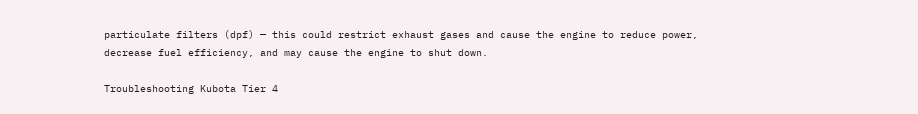particulate filters (dpf) — this could restrict exhaust gases and cause the engine to reduce power, decrease fuel efficiency, and may cause the engine to shut down.

Troubleshooting Kubota Tier 4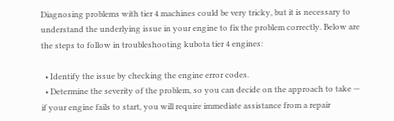Diagnosing problems with tier 4 machines could be very tricky, but it is necessary to understand the underlying issue in your engine to fix the problem correctly. Below are the steps to follow in troubleshooting kubota tier 4 engines:

  • Identify the issue by checking the engine error codes.
  • Determine the severity of the problem, so you can decide on the approach to take — if your engine fails to start, you will require immediate assistance from a repair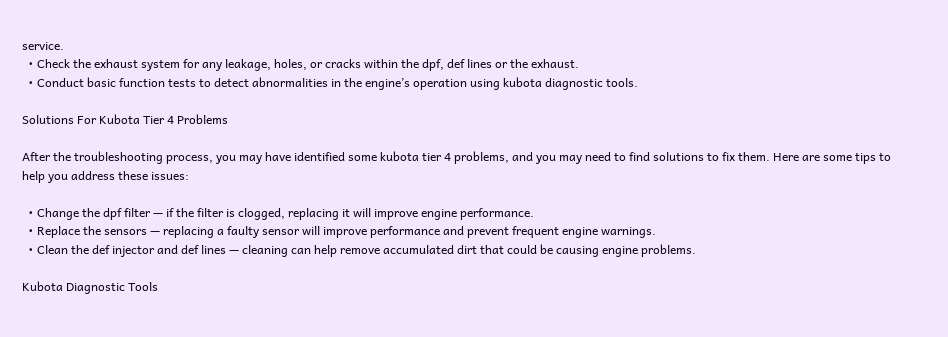service.
  • Check the exhaust system for any leakage, holes, or cracks within the dpf, def lines or the exhaust.
  • Conduct basic function tests to detect abnormalities in the engine’s operation using kubota diagnostic tools.

Solutions For Kubota Tier 4 Problems

After the troubleshooting process, you may have identified some kubota tier 4 problems, and you may need to find solutions to fix them. Here are some tips to help you address these issues:

  • Change the dpf filter — if the filter is clogged, replacing it will improve engine performance.
  • Replace the sensors — replacing a faulty sensor will improve performance and prevent frequent engine warnings.
  • Clean the def injector and def lines — cleaning can help remove accumulated dirt that could be causing engine problems.

Kubota Diagnostic Tools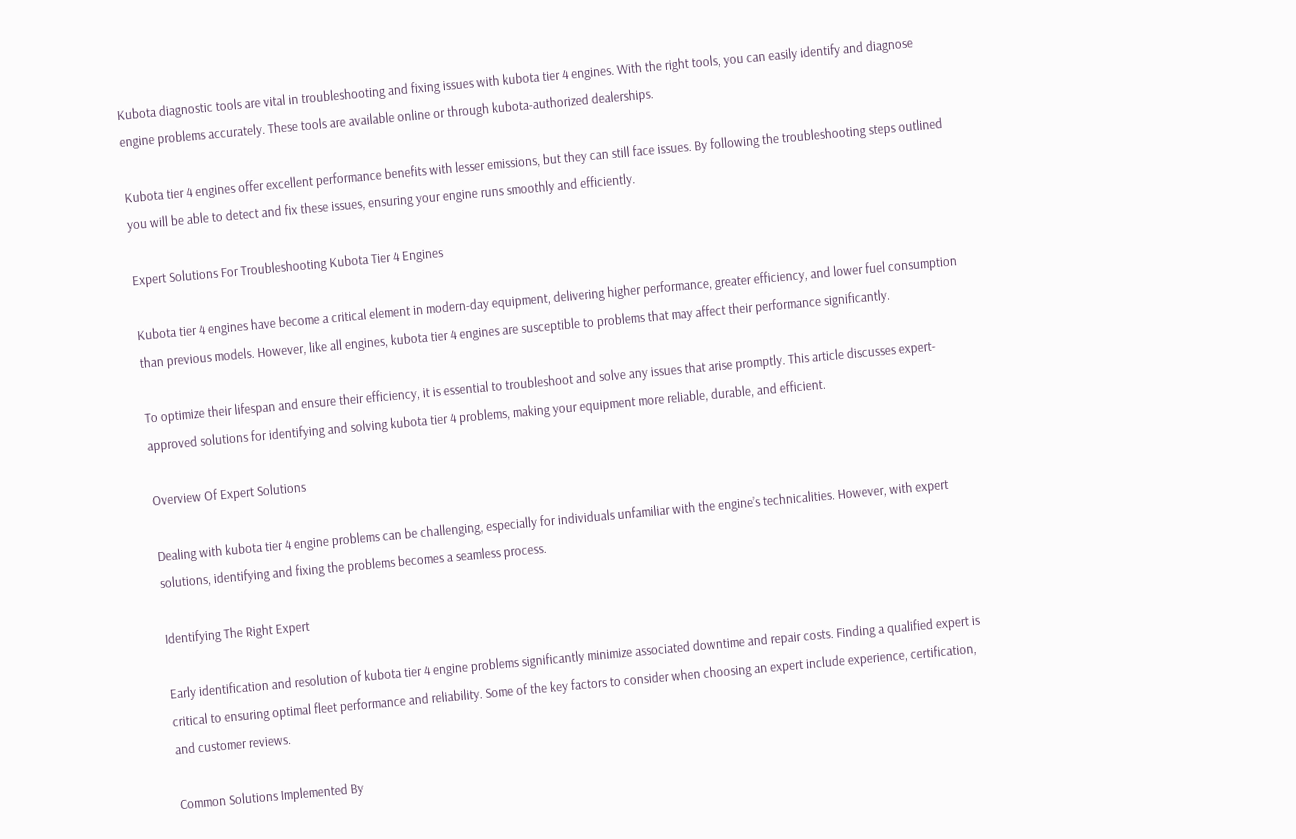Kubota diagnostic tools are vital in troubleshooting and fixing issues with kubota tier 4 engines. With the right tools, you can easily identify and diagnose engine problems accurately. These tools are available online or through kubota-authorized dealerships.

Kubota tier 4 engines offer excellent performance benefits with lesser emissions, but they can still face issues. By following the troubleshooting steps outlined you will be able to detect and fix these issues, ensuring your engine runs smoothly and efficiently.

Expert Solutions For Troubleshooting Kubota Tier 4 Engines

Kubota tier 4 engines have become a critical element in modern-day equipment, delivering higher performance, greater efficiency, and lower fuel consumption than previous models. However, like all engines, kubota tier 4 engines are susceptible to problems that may affect their performance significantly.

To optimize their lifespan and ensure their efficiency, it is essential to troubleshoot and solve any issues that arise promptly. This article discusses expert-approved solutions for identifying and solving kubota tier 4 problems, making your equipment more reliable, durable, and efficient.

Overview Of Expert Solutions

Dealing with kubota tier 4 engine problems can be challenging, especially for individuals unfamiliar with the engine’s technicalities. However, with expert solutions, identifying and fixing the problems becomes a seamless process.

Identifying The Right Expert

Early identification and resolution of kubota tier 4 engine problems significantly minimize associated downtime and repair costs. Finding a qualified expert is critical to ensuring optimal fleet performance and reliability. Some of the key factors to consider when choosing an expert include experience, certification, and customer reviews.

Common Solutions Implemented By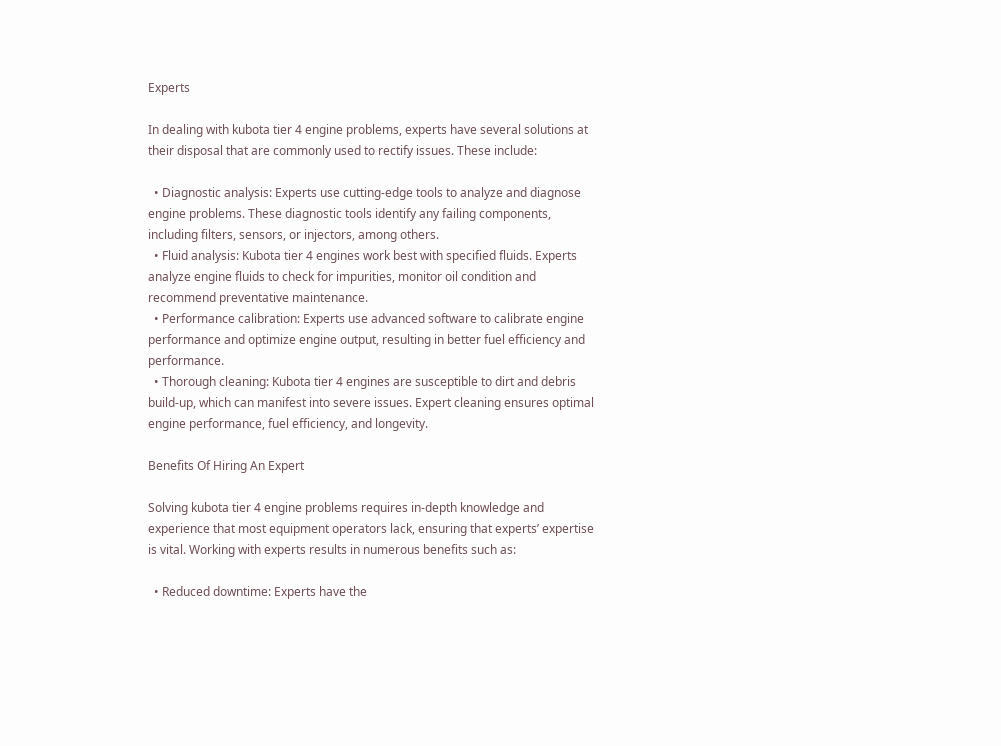Experts

In dealing with kubota tier 4 engine problems, experts have several solutions at their disposal that are commonly used to rectify issues. These include:

  • Diagnostic analysis: Experts use cutting-edge tools to analyze and diagnose engine problems. These diagnostic tools identify any failing components, including filters, sensors, or injectors, among others.
  • Fluid analysis: Kubota tier 4 engines work best with specified fluids. Experts analyze engine fluids to check for impurities, monitor oil condition and recommend preventative maintenance.
  • Performance calibration: Experts use advanced software to calibrate engine performance and optimize engine output, resulting in better fuel efficiency and performance.
  • Thorough cleaning: Kubota tier 4 engines are susceptible to dirt and debris build-up, which can manifest into severe issues. Expert cleaning ensures optimal engine performance, fuel efficiency, and longevity.

Benefits Of Hiring An Expert

Solving kubota tier 4 engine problems requires in-depth knowledge and experience that most equipment operators lack, ensuring that experts’ expertise is vital. Working with experts results in numerous benefits such as:

  • Reduced downtime: Experts have the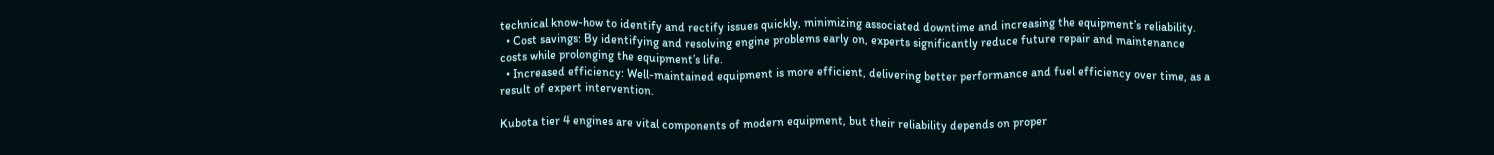technical know-how to identify and rectify issues quickly, minimizing associated downtime and increasing the equipment’s reliability.
  • Cost savings: By identifying and resolving engine problems early on, experts significantly reduce future repair and maintenance costs while prolonging the equipment’s life.
  • Increased efficiency: Well-maintained equipment is more efficient, delivering better performance and fuel efficiency over time, as a result of expert intervention.

Kubota tier 4 engines are vital components of modern equipment, but their reliability depends on proper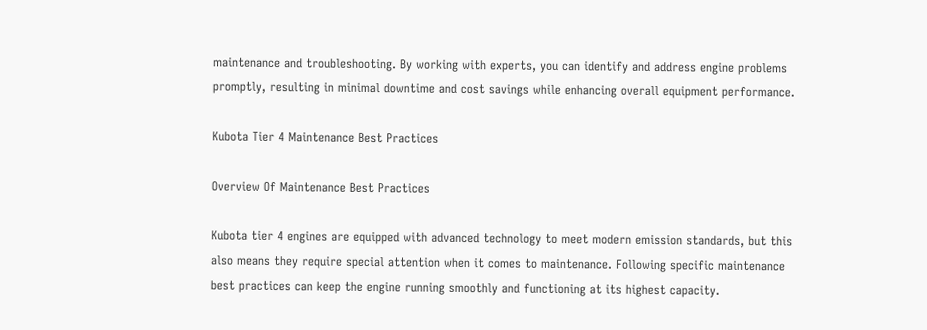maintenance and troubleshooting. By working with experts, you can identify and address engine problems promptly, resulting in minimal downtime and cost savings while enhancing overall equipment performance.

Kubota Tier 4 Maintenance Best Practices

Overview Of Maintenance Best Practices

Kubota tier 4 engines are equipped with advanced technology to meet modern emission standards, but this also means they require special attention when it comes to maintenance. Following specific maintenance best practices can keep the engine running smoothly and functioning at its highest capacity.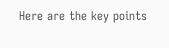Here are the key points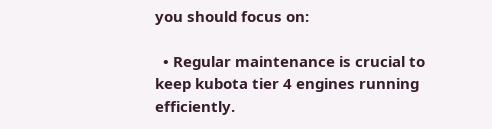you should focus on:

  • Regular maintenance is crucial to keep kubota tier 4 engines running efficiently.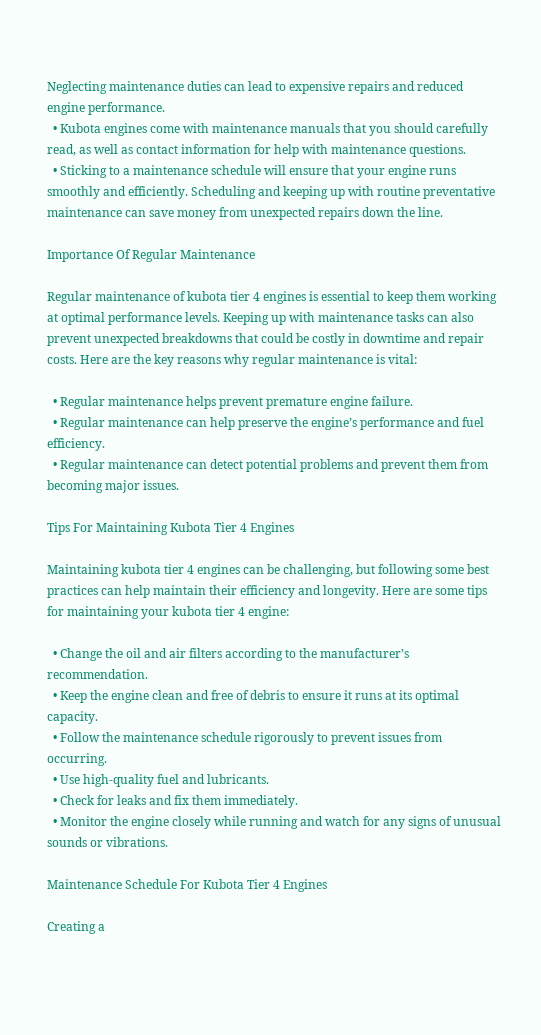Neglecting maintenance duties can lead to expensive repairs and reduced engine performance.
  • Kubota engines come with maintenance manuals that you should carefully read, as well as contact information for help with maintenance questions.
  • Sticking to a maintenance schedule will ensure that your engine runs smoothly and efficiently. Scheduling and keeping up with routine preventative maintenance can save money from unexpected repairs down the line.

Importance Of Regular Maintenance

Regular maintenance of kubota tier 4 engines is essential to keep them working at optimal performance levels. Keeping up with maintenance tasks can also prevent unexpected breakdowns that could be costly in downtime and repair costs. Here are the key reasons why regular maintenance is vital:

  • Regular maintenance helps prevent premature engine failure.
  • Regular maintenance can help preserve the engine’s performance and fuel efficiency.
  • Regular maintenance can detect potential problems and prevent them from becoming major issues.

Tips For Maintaining Kubota Tier 4 Engines

Maintaining kubota tier 4 engines can be challenging, but following some best practices can help maintain their efficiency and longevity. Here are some tips for maintaining your kubota tier 4 engine:

  • Change the oil and air filters according to the manufacturer’s recommendation.
  • Keep the engine clean and free of debris to ensure it runs at its optimal capacity.
  • Follow the maintenance schedule rigorously to prevent issues from occurring.
  • Use high-quality fuel and lubricants.
  • Check for leaks and fix them immediately.
  • Monitor the engine closely while running and watch for any signs of unusual sounds or vibrations.

Maintenance Schedule For Kubota Tier 4 Engines

Creating a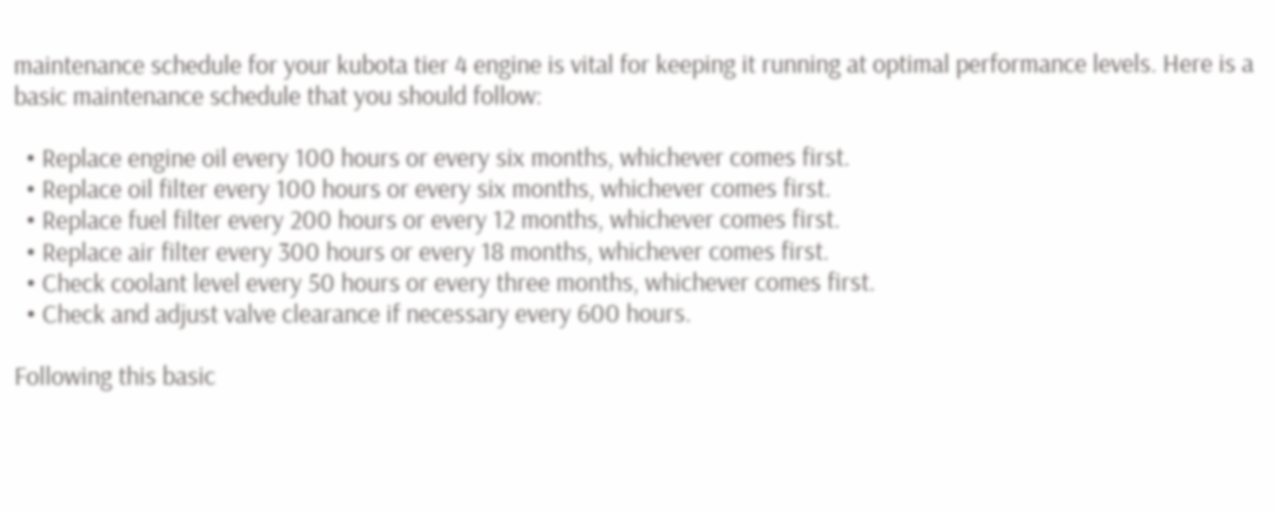maintenance schedule for your kubota tier 4 engine is vital for keeping it running at optimal performance levels. Here is a basic maintenance schedule that you should follow:

  • Replace engine oil every 100 hours or every six months, whichever comes first.
  • Replace oil filter every 100 hours or every six months, whichever comes first.
  • Replace fuel filter every 200 hours or every 12 months, whichever comes first.
  • Replace air filter every 300 hours or every 18 months, whichever comes first.
  • Check coolant level every 50 hours or every three months, whichever comes first.
  • Check and adjust valve clearance if necessary every 600 hours.

Following this basic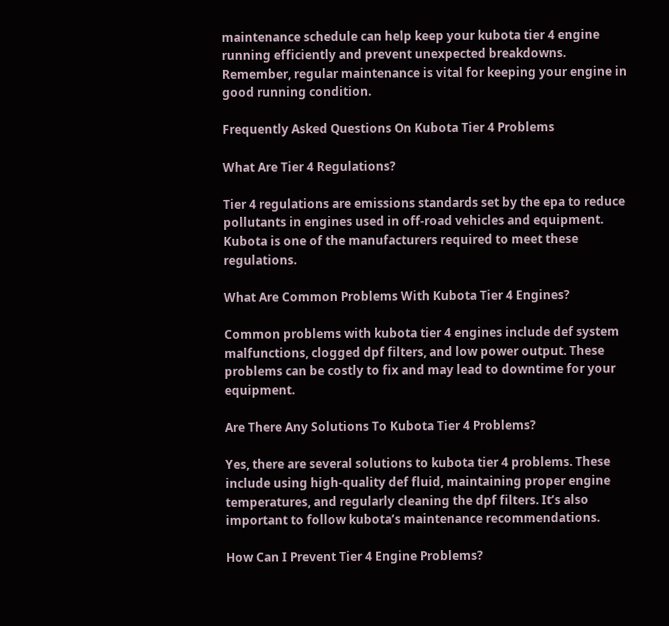maintenance schedule can help keep your kubota tier 4 engine running efficiently and prevent unexpected breakdowns. Remember, regular maintenance is vital for keeping your engine in good running condition.

Frequently Asked Questions On Kubota Tier 4 Problems

What Are Tier 4 Regulations?

Tier 4 regulations are emissions standards set by the epa to reduce pollutants in engines used in off-road vehicles and equipment. Kubota is one of the manufacturers required to meet these regulations.

What Are Common Problems With Kubota Tier 4 Engines?

Common problems with kubota tier 4 engines include def system malfunctions, clogged dpf filters, and low power output. These problems can be costly to fix and may lead to downtime for your equipment.

Are There Any Solutions To Kubota Tier 4 Problems?

Yes, there are several solutions to kubota tier 4 problems. These include using high-quality def fluid, maintaining proper engine temperatures, and regularly cleaning the dpf filters. It’s also important to follow kubota’s maintenance recommendations.

How Can I Prevent Tier 4 Engine Problems?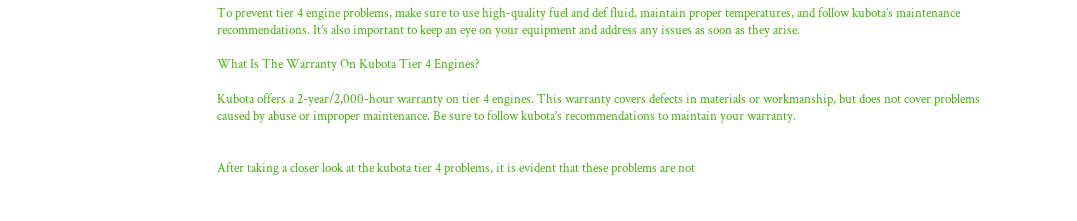To prevent tier 4 engine problems, make sure to use high-quality fuel and def fluid, maintain proper temperatures, and follow kubota’s maintenance recommendations. It’s also important to keep an eye on your equipment and address any issues as soon as they arise.

What Is The Warranty On Kubota Tier 4 Engines?

Kubota offers a 2-year/2,000-hour warranty on tier 4 engines. This warranty covers defects in materials or workmanship, but does not cover problems caused by abuse or improper maintenance. Be sure to follow kubota’s recommendations to maintain your warranty.


After taking a closer look at the kubota tier 4 problems, it is evident that these problems are not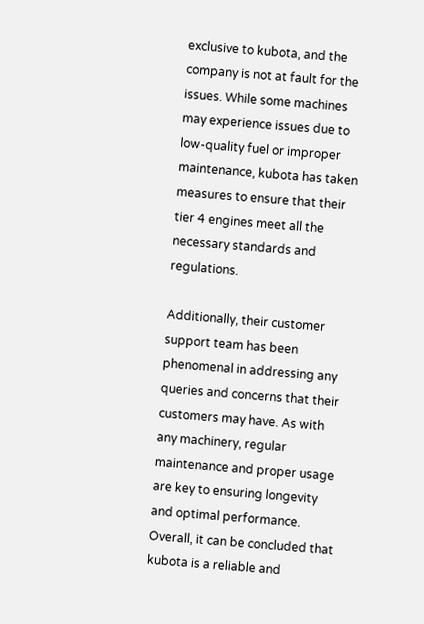exclusive to kubota, and the company is not at fault for the issues. While some machines may experience issues due to low-quality fuel or improper maintenance, kubota has taken measures to ensure that their tier 4 engines meet all the necessary standards and regulations.

Additionally, their customer support team has been phenomenal in addressing any queries and concerns that their customers may have. As with any machinery, regular maintenance and proper usage are key to ensuring longevity and optimal performance. Overall, it can be concluded that kubota is a reliable and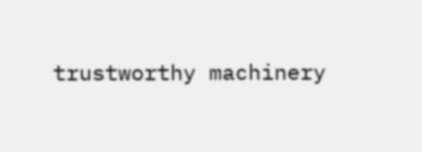trustworthy machinery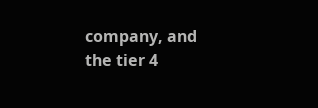company, and the tier 4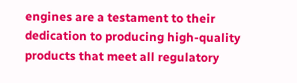engines are a testament to their dedication to producing high-quality products that meet all regulatory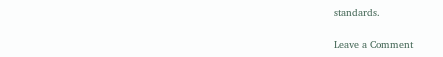standards.

Leave a Comment